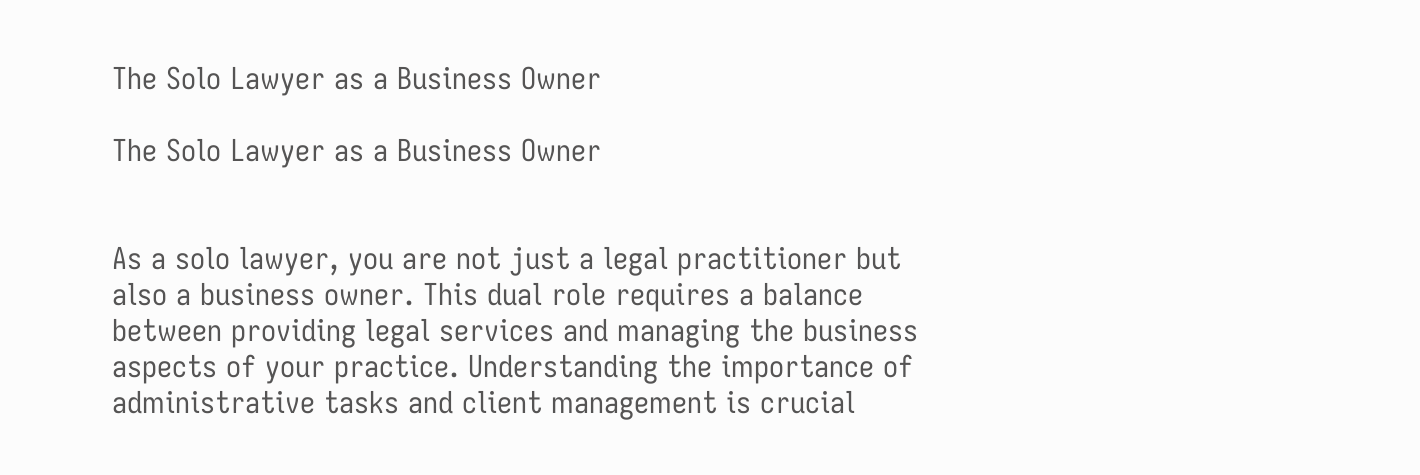The Solo Lawyer as a Business Owner

The Solo Lawyer as a Business Owner


As a solo lawyer, you are not just a legal practitioner but also a business owner. This dual role requires a balance between providing legal services and managing the business aspects of your practice. Understanding the importance of administrative tasks and client management is crucial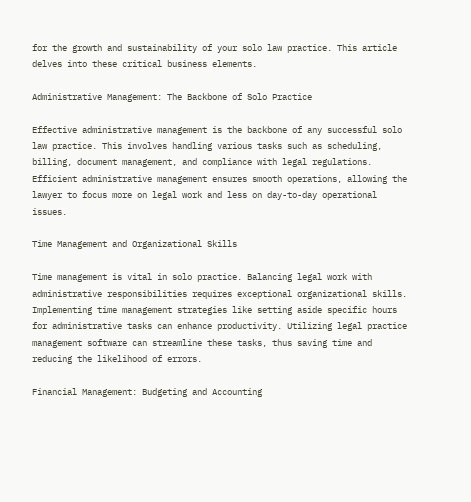for the growth and sustainability of your solo law practice. This article delves into these critical business elements.

Administrative Management: The Backbone of Solo Practice

Effective administrative management is the backbone of any successful solo law practice. This involves handling various tasks such as scheduling, billing, document management, and compliance with legal regulations. Efficient administrative management ensures smooth operations, allowing the lawyer to focus more on legal work and less on day-to-day operational issues.

Time Management and Organizational Skills

Time management is vital in solo practice. Balancing legal work with administrative responsibilities requires exceptional organizational skills. Implementing time management strategies like setting aside specific hours for administrative tasks can enhance productivity. Utilizing legal practice management software can streamline these tasks, thus saving time and reducing the likelihood of errors.

Financial Management: Budgeting and Accounting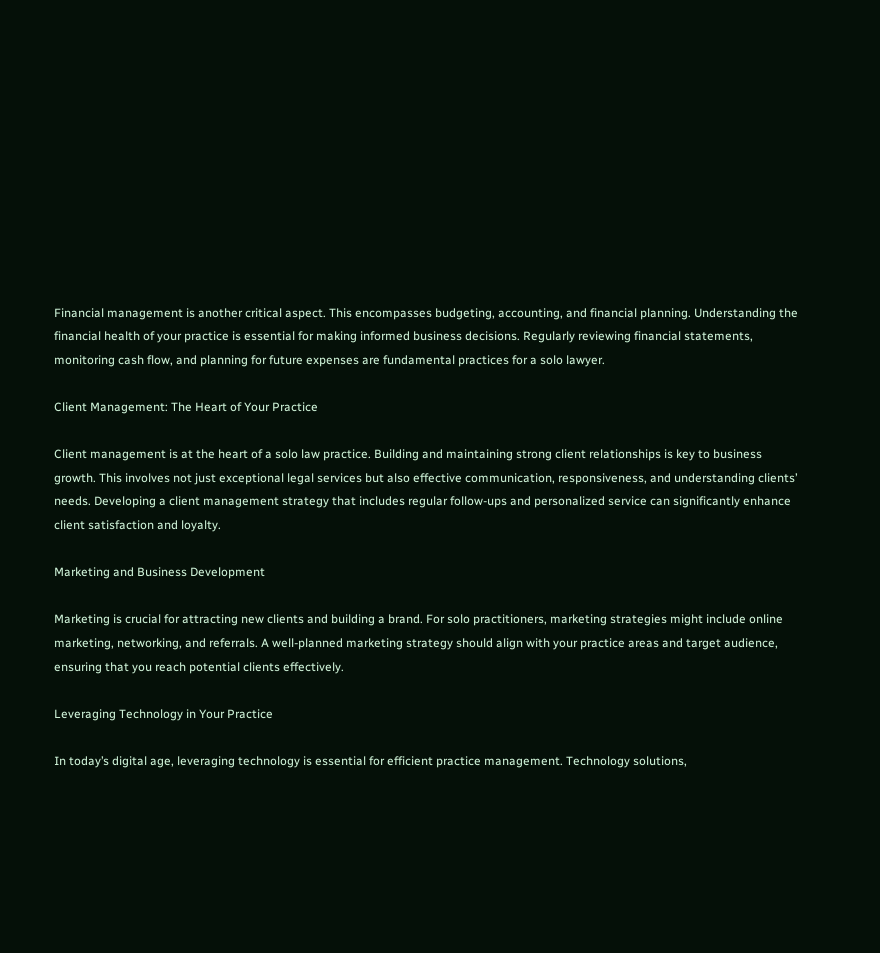Financial management is another critical aspect. This encompasses budgeting, accounting, and financial planning. Understanding the financial health of your practice is essential for making informed business decisions. Regularly reviewing financial statements, monitoring cash flow, and planning for future expenses are fundamental practices for a solo lawyer.

Client Management: The Heart of Your Practice

Client management is at the heart of a solo law practice. Building and maintaining strong client relationships is key to business growth. This involves not just exceptional legal services but also effective communication, responsiveness, and understanding clients’ needs. Developing a client management strategy that includes regular follow-ups and personalized service can significantly enhance client satisfaction and loyalty.

Marketing and Business Development

Marketing is crucial for attracting new clients and building a brand. For solo practitioners, marketing strategies might include online marketing, networking, and referrals. A well-planned marketing strategy should align with your practice areas and target audience, ensuring that you reach potential clients effectively.

Leveraging Technology in Your Practice

In today’s digital age, leveraging technology is essential for efficient practice management. Technology solutions,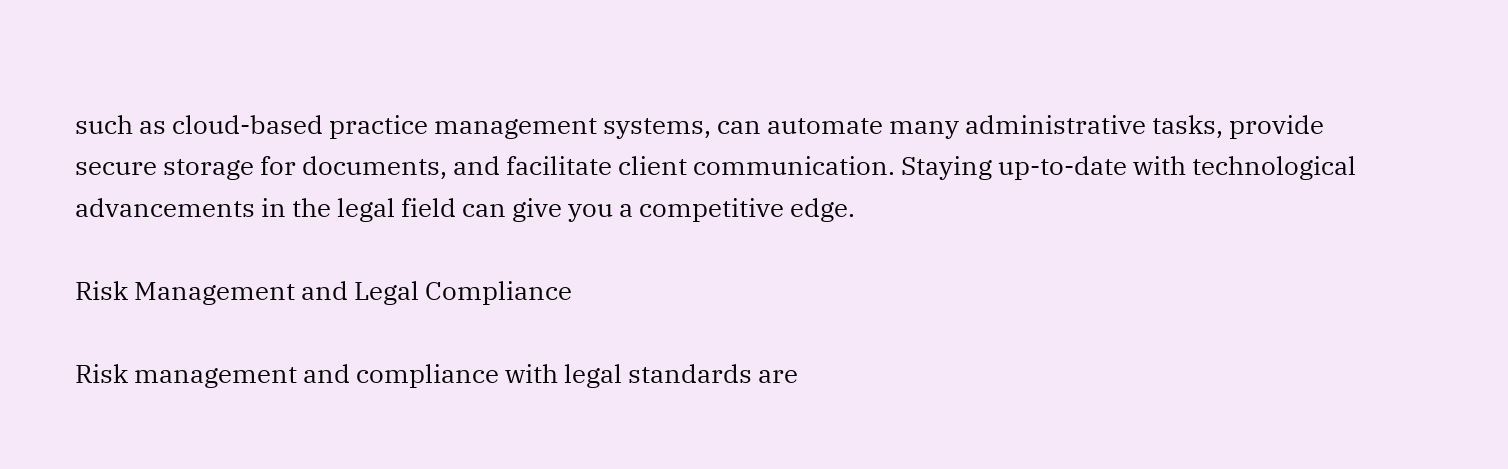such as cloud-based practice management systems, can automate many administrative tasks, provide secure storage for documents, and facilitate client communication. Staying up-to-date with technological advancements in the legal field can give you a competitive edge.

Risk Management and Legal Compliance

Risk management and compliance with legal standards are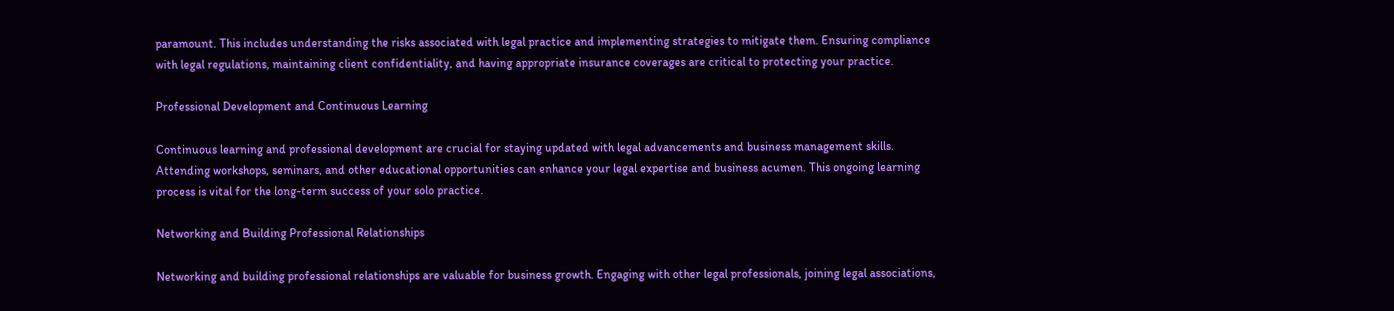paramount. This includes understanding the risks associated with legal practice and implementing strategies to mitigate them. Ensuring compliance with legal regulations, maintaining client confidentiality, and having appropriate insurance coverages are critical to protecting your practice.

Professional Development and Continuous Learning

Continuous learning and professional development are crucial for staying updated with legal advancements and business management skills. Attending workshops, seminars, and other educational opportunities can enhance your legal expertise and business acumen. This ongoing learning process is vital for the long-term success of your solo practice.

Networking and Building Professional Relationships

Networking and building professional relationships are valuable for business growth. Engaging with other legal professionals, joining legal associations,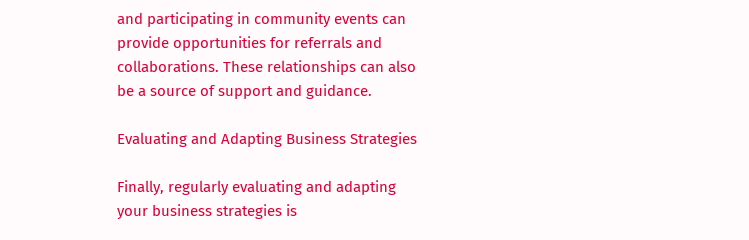and participating in community events can provide opportunities for referrals and collaborations. These relationships can also be a source of support and guidance.

Evaluating and Adapting Business Strategies

Finally, regularly evaluating and adapting your business strategies is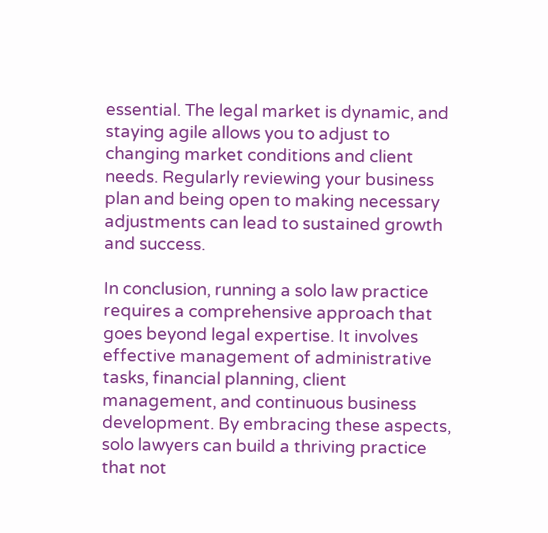essential. The legal market is dynamic, and staying agile allows you to adjust to changing market conditions and client needs. Regularly reviewing your business plan and being open to making necessary adjustments can lead to sustained growth and success.

In conclusion, running a solo law practice requires a comprehensive approach that goes beyond legal expertise. It involves effective management of administrative tasks, financial planning, client management, and continuous business development. By embracing these aspects, solo lawyers can build a thriving practice that not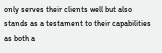only serves their clients well but also stands as a testament to their capabilities as both a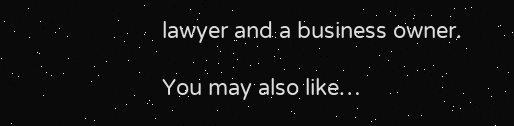lawyer and a business owner.

You may also like…